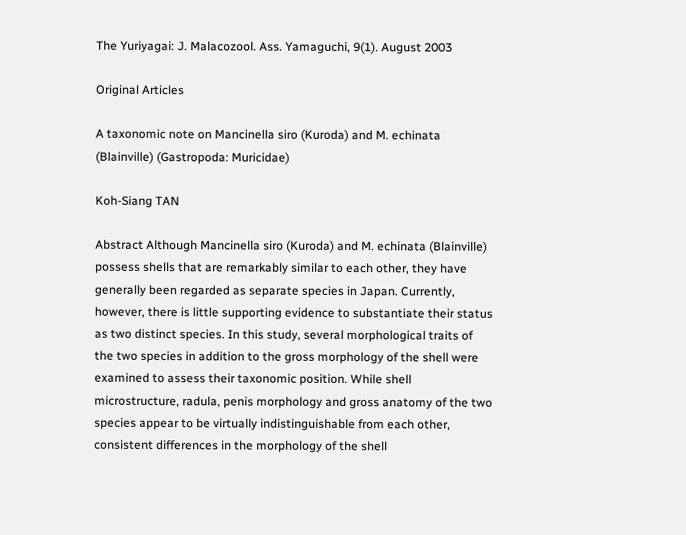The Yuriyagai: J. Malacozool. Ass. Yamaguchi, 9(1). August 2003

Original Articles

A taxonomic note on Mancinella siro (Kuroda) and M. echinata (Blainville) (Gastropoda: Muricidae)

Koh-Siang TAN

Abstract Although Mancinella siro (Kuroda) and M. echinata (Blainville) possess shells that are remarkably similar to each other, they have generally been regarded as separate species in Japan. Currently, however, there is little supporting evidence to substantiate their status as two distinct species. In this study, several morphological traits of the two species in addition to the gross morphology of the shell were examined to assess their taxonomic position. While shell microstructure, radula, penis morphology and gross anatomy of the two species appear to be virtually indistinguishable from each other, consistent differences in the morphology of the shell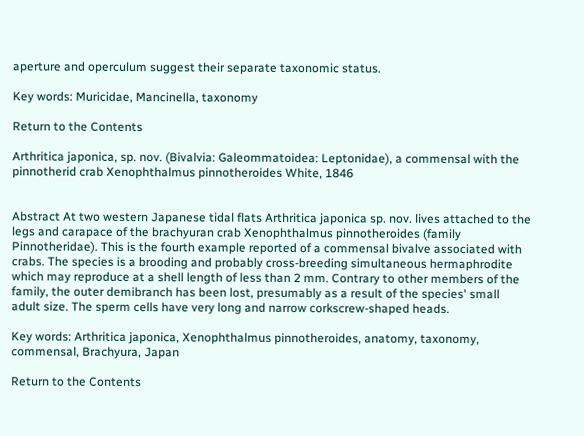aperture and operculum suggest their separate taxonomic status.

Key words: Muricidae, Mancinella, taxonomy

Return to the Contents

Arthritica japonica, sp. nov. (Bivalvia: Galeommatoidea: Leptonidae), a commensal with the pinnotherid crab Xenophthalmus pinnotheroides White, 1846


Abstract At two western Japanese tidal flats Arthritica japonica sp. nov. lives attached to the legs and carapace of the brachyuran crab Xenophthalmus pinnotheroides (family Pinnotheridae). This is the fourth example reported of a commensal bivalve associated with crabs. The species is a brooding and probably cross-breeding simultaneous hermaphrodite which may reproduce at a shell length of less than 2 mm. Contrary to other members of the family, the outer demibranch has been lost, presumably as a result of the species' small adult size. The sperm cells have very long and narrow corkscrew-shaped heads.

Key words: Arthritica japonica, Xenophthalmus pinnotheroides, anatomy, taxonomy, commensal, Brachyura, Japan

Return to the Contents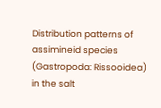Distribution patterns of assimineid species (Gastropoda: Rissooidea) in the salt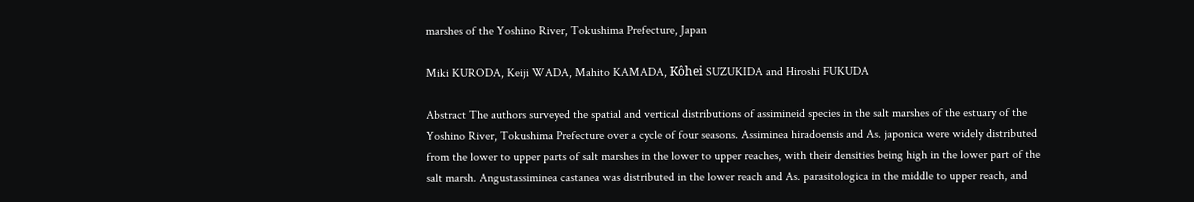marshes of the Yoshino River, Tokushima Prefecture, Japan

Miki KURODA, Keiji WADA, Mahito KAMADA, Kôhei SUZUKIDA and Hiroshi FUKUDA

Abstract The authors surveyed the spatial and vertical distributions of assimineid species in the salt marshes of the estuary of the Yoshino River, Tokushima Prefecture over a cycle of four seasons. Assiminea hiradoensis and As. japonica were widely distributed from the lower to upper parts of salt marshes in the lower to upper reaches, with their densities being high in the lower part of the salt marsh. Angustassiminea castanea was distributed in the lower reach and As. parasitologica in the middle to upper reach, and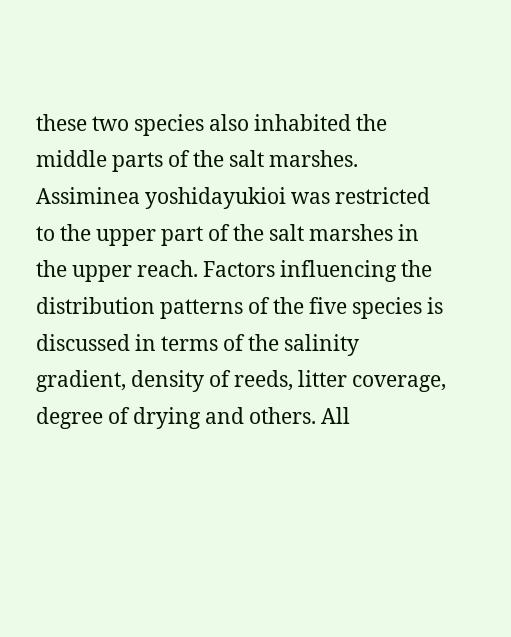these two species also inhabited the middle parts of the salt marshes. Assiminea yoshidayukioi was restricted to the upper part of the salt marshes in the upper reach. Factors influencing the distribution patterns of the five species is discussed in terms of the salinity gradient, density of reeds, litter coverage, degree of drying and others. All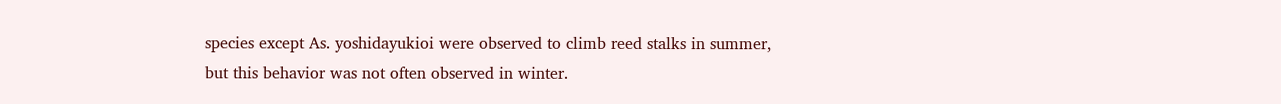species except As. yoshidayukioi were observed to climb reed stalks in summer, but this behavior was not often observed in winter.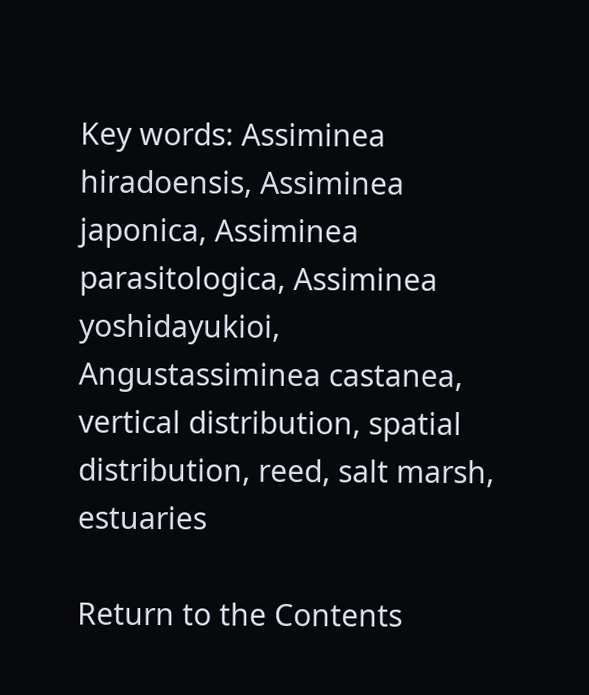Key words: Assiminea hiradoensis, Assiminea japonica, Assiminea parasitologica, Assiminea yoshidayukioi, Angustassiminea castanea, vertical distribution, spatial distribution, reed, salt marsh, estuaries

Return to the Contents